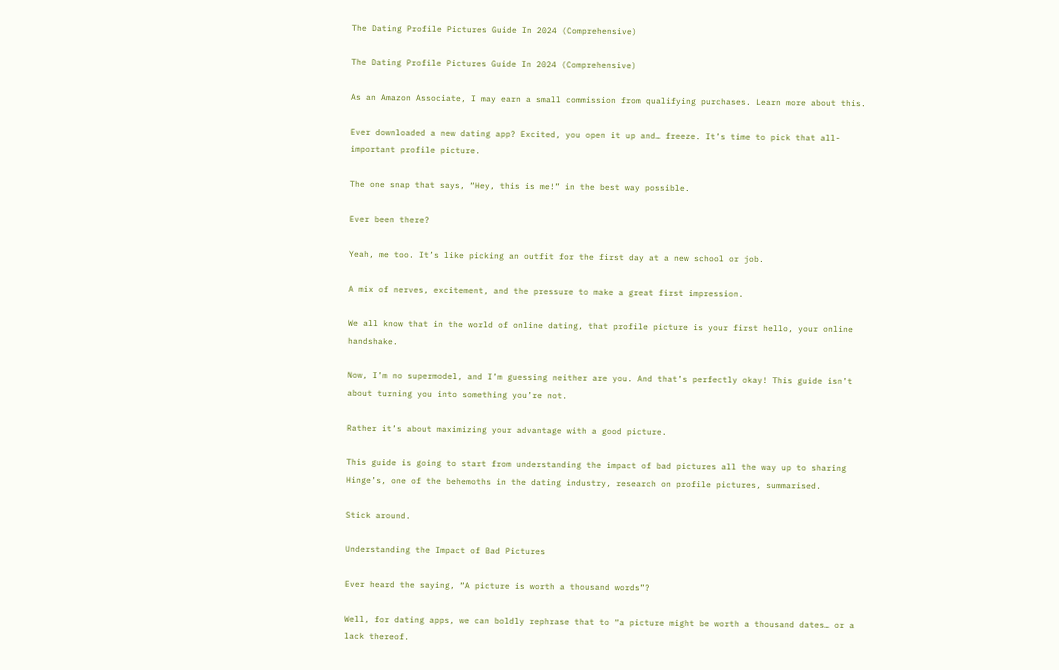The Dating Profile Pictures Guide In 2024 (Comprehensive)

The Dating Profile Pictures Guide In 2024 (Comprehensive)

As an Amazon Associate, I may earn a small commission from qualifying purchases. Learn more about this.

Ever downloaded a new dating app? Excited, you open it up and… freeze. It’s time to pick that all-important profile picture.

The one snap that says, “Hey, this is me!” in the best way possible.

Ever been there?

Yeah, me too. It’s like picking an outfit for the first day at a new school or job.

A mix of nerves, excitement, and the pressure to make a great first impression.

We all know that in the world of online dating, that profile picture is your first hello, your online handshake.

Now, I’m no supermodel, and I’m guessing neither are you. And that’s perfectly okay! This guide isn’t about turning you into something you’re not.

Rather it’s about maximizing your advantage with a good picture.

This guide is going to start from understanding the impact of bad pictures all the way up to sharing Hinge’s, one of the behemoths in the dating industry, research on profile pictures, summarised.

Stick around.

Understanding the Impact of Bad Pictures

Ever heard the saying, “A picture is worth a thousand words”?

Well, for dating apps, we can boldly rephrase that to “a picture might be worth a thousand dates… or a lack thereof.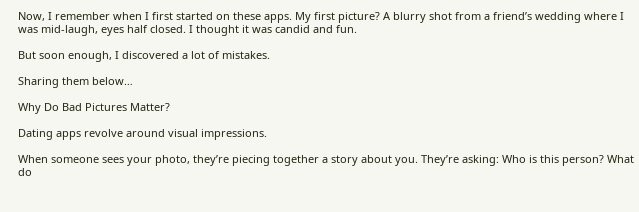Now, I remember when I first started on these apps. My first picture? A blurry shot from a friend’s wedding where I was mid-laugh, eyes half closed. I thought it was candid and fun.

But soon enough, I discovered a lot of mistakes.

Sharing them below…

Why Do Bad Pictures Matter?

Dating apps revolve around visual impressions.

When someone sees your photo, they’re piecing together a story about you. They’re asking: Who is this person? What do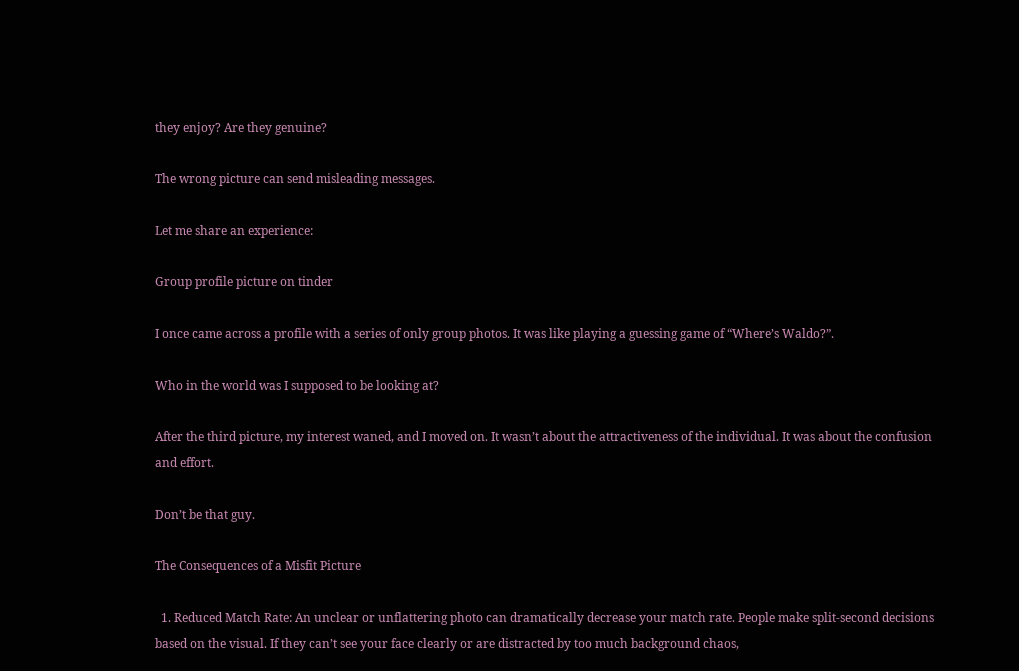they enjoy? Are they genuine?

The wrong picture can send misleading messages.

Let me share an experience:

Group profile picture on tinder

I once came across a profile with a series of only group photos. It was like playing a guessing game of “Where’s Waldo?”.

Who in the world was I supposed to be looking at?

After the third picture, my interest waned, and I moved on. It wasn’t about the attractiveness of the individual. It was about the confusion and effort.

Don’t be that guy.

The Consequences of a Misfit Picture

  1. Reduced Match Rate: An unclear or unflattering photo can dramatically decrease your match rate. People make split-second decisions based on the visual. If they can’t see your face clearly or are distracted by too much background chaos,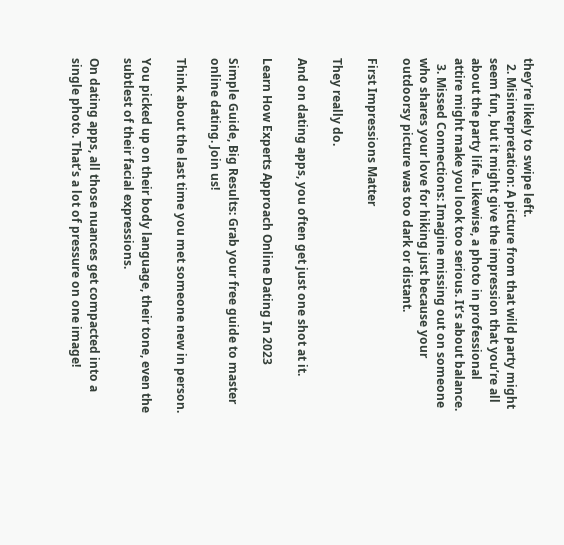they’re likely to swipe left.
  2. Misinterpretation: A picture from that wild party might seem fun, but it might give the impression that you’re all about the party life. Likewise, a photo in professional attire might make you look too serious. It’s about balance.
  3. Missed Connections: Imagine missing out on someone who shares your love for hiking just because your outdoorsy picture was too dark or distant.

First Impressions Matter

They really do.

And on dating apps, you often get just one shot at it.

Learn How Experts Approach Online Dating In 2023

Simple Guide, Big Results: Grab your free guide to master online dating. Join us!

Think about the last time you met someone new in person.

You picked up on their body language, their tone, even the subtlest of their facial expressions.

On dating apps, all those nuances get compacted into a single photo. That’s a lot of pressure on one image!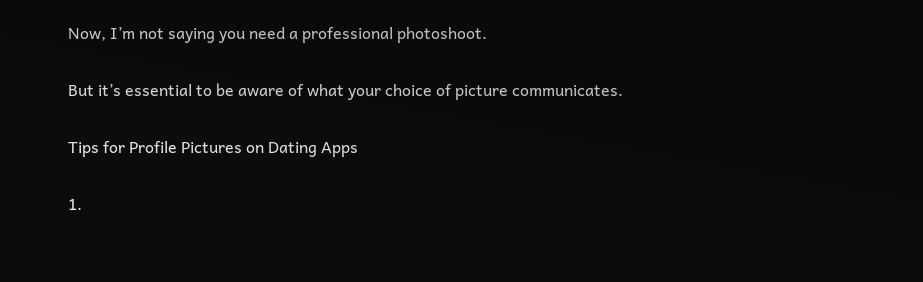Now, I’m not saying you need a professional photoshoot.

But it’s essential to be aware of what your choice of picture communicates.

Tips for Profile Pictures on Dating Apps

1.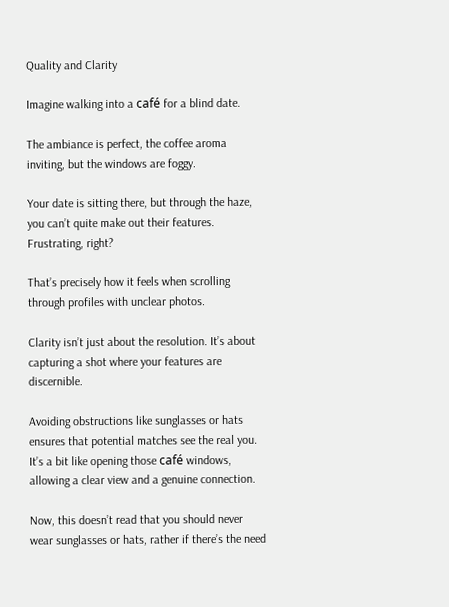Quality and Clarity

Imagine walking into a café for a blind date.

The ambiance is perfect, the coffee aroma inviting, but the windows are foggy.

Your date is sitting there, but through the haze, you can’t quite make out their features. Frustrating, right?

That’s precisely how it feels when scrolling through profiles with unclear photos.

Clarity isn’t just about the resolution. It’s about capturing a shot where your features are discernible.

Avoiding obstructions like sunglasses or hats ensures that potential matches see the real you. It’s a bit like opening those café windows, allowing a clear view and a genuine connection.

Now, this doesn’t read that you should never wear sunglasses or hats, rather if there’s the need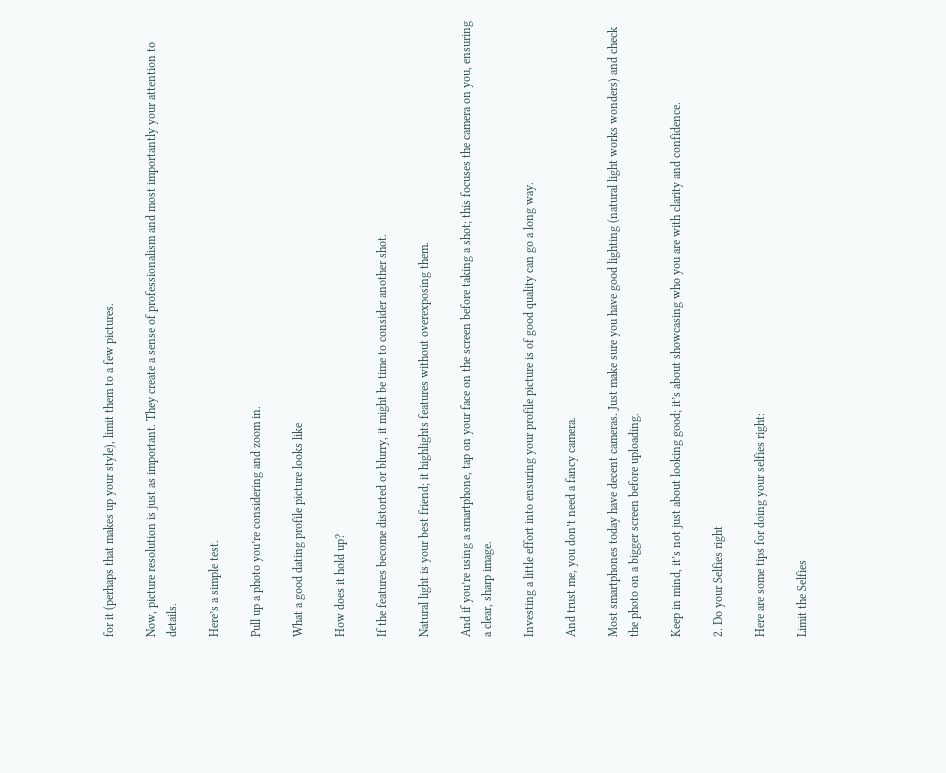for it (perhaps that makes up your style), limit them to a few pictures.

Now, picture resolution is just as important. They create a sense of professionalism and most importantly your attention to details.

Here’s a simple test.

Pull up a photo you’re considering and zoom in.

What a good dating profile picture looks like

How does it hold up?

If the features become distorted or blurry, it might be time to consider another shot.

Natural light is your best friend; it highlights features without overexposing them.

And if you’re using a smartphone, tap on your face on the screen before taking a shot; this focuses the camera on you, ensuring a clear, sharp image.

Investing a little effort into ensuring your profile picture is of good quality can go a long way.

And trust me, you don’t need a fancy camera.

Most smartphones today have decent cameras. Just make sure you have good lighting (natural light works wonders) and check the photo on a bigger screen before uploading.

Keep in mind, it’s not just about looking good; it’s about showcasing who you are with clarity and confidence.

2. Do your Selfies right

Here are some tips for doing your selfies right:

Limit the Selfies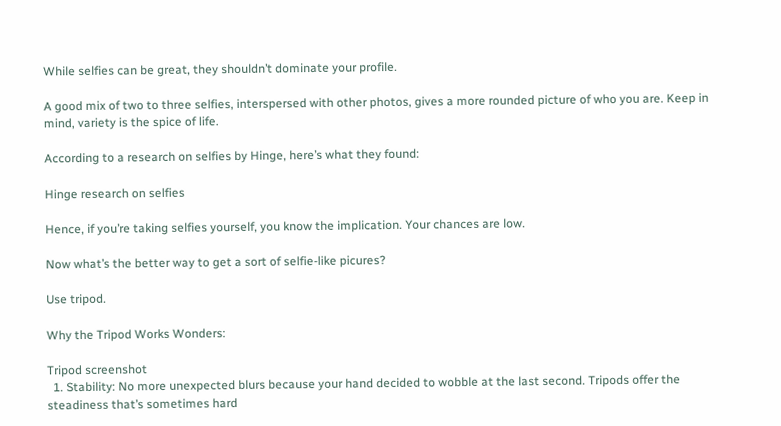While selfies can be great, they shouldn’t dominate your profile.

A good mix of two to three selfies, interspersed with other photos, gives a more rounded picture of who you are. Keep in mind, variety is the spice of life.

According to a research on selfies by Hinge, here’s what they found:

Hinge research on selfies

Hence, if you’re taking selfies yourself, you know the implication. Your chances are low.

Now what’s the better way to get a sort of selfie-like picures?

Use tripod.

Why the Tripod Works Wonders:

Tripod screenshot
  1. Stability: No more unexpected blurs because your hand decided to wobble at the last second. Tripods offer the steadiness that’s sometimes hard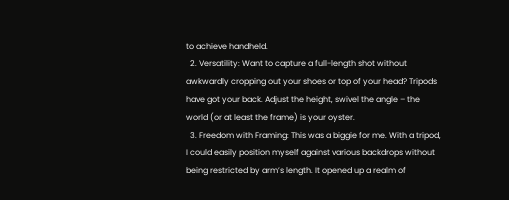to achieve handheld.
  2. Versatility: Want to capture a full-length shot without awkwardly cropping out your shoes or top of your head? Tripods have got your back. Adjust the height, swivel the angle – the world (or at least the frame) is your oyster.
  3. Freedom with Framing: This was a biggie for me. With a tripod, I could easily position myself against various backdrops without being restricted by arm’s length. It opened up a realm of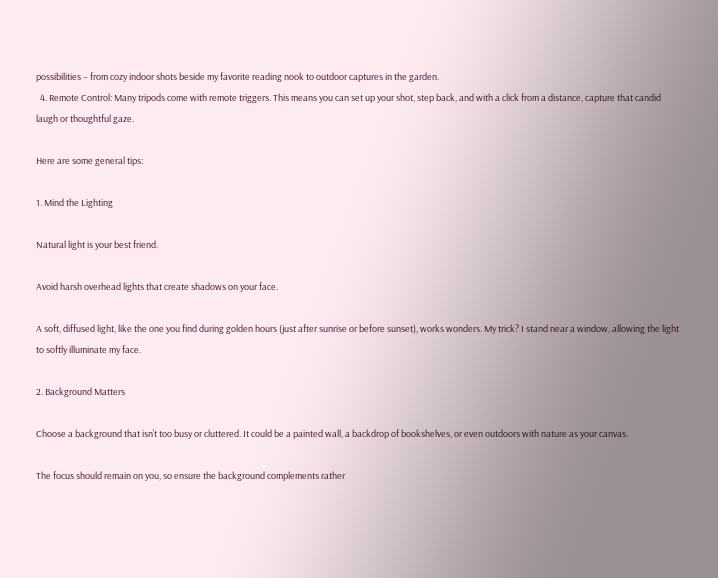possibilities – from cozy indoor shots beside my favorite reading nook to outdoor captures in the garden.
  4. Remote Control: Many tripods come with remote triggers. This means you can set up your shot, step back, and with a click from a distance, capture that candid laugh or thoughtful gaze.

Here are some general tips:

1. Mind the Lighting

Natural light is your best friend.

Avoid harsh overhead lights that create shadows on your face.

A soft, diffused light, like the one you find during golden hours (just after sunrise or before sunset), works wonders. My trick? I stand near a window, allowing the light to softly illuminate my face.

2. Background Matters

Choose a background that isn’t too busy or cluttered. It could be a painted wall, a backdrop of bookshelves, or even outdoors with nature as your canvas.

The focus should remain on you, so ensure the background complements rather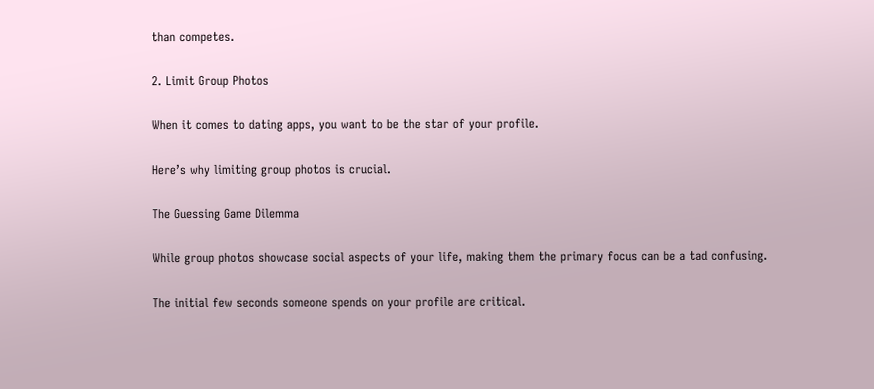than competes.

2. Limit Group Photos

When it comes to dating apps, you want to be the star of your profile.

Here’s why limiting group photos is crucial.

The Guessing Game Dilemma

While group photos showcase social aspects of your life, making them the primary focus can be a tad confusing.

The initial few seconds someone spends on your profile are critical.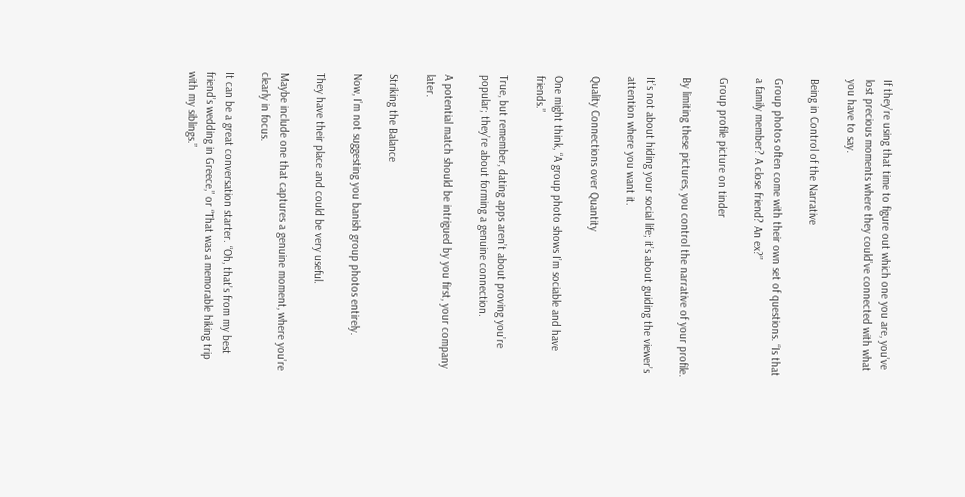If they’re using that time to figure out which one you are, you’ve lost precious moments where they could’ve connected with what you have to say.

Being in Control of the Narrative

Group photos often come with their own set of questions. “Is that a family member? A close friend? An ex?”

Group profile picture on tinder

By limiting these pictures, you control the narrative of your profile.

It’s not about hiding your social life; it’s about guiding the viewer’s attention where you want it.

Quality Connections over Quantity

One might think, “A group photo shows I’m sociable and have friends.”

True, but remember, dating apps aren’t about proving you’re popular; they’re about forming a genuine connection.

A potential match should be intrigued by you first, your company later.

Striking the Balance

Now, I’m not suggesting you banish group photos entirely.

They have their place and could be very useful.

Maybe include one that captures a genuine moment, where you’re clearly in focus.

It can be a great conversation starter. “Oh, that’s from my best friend’s wedding in Greece,” or “That was a memorable hiking trip with my siblings.”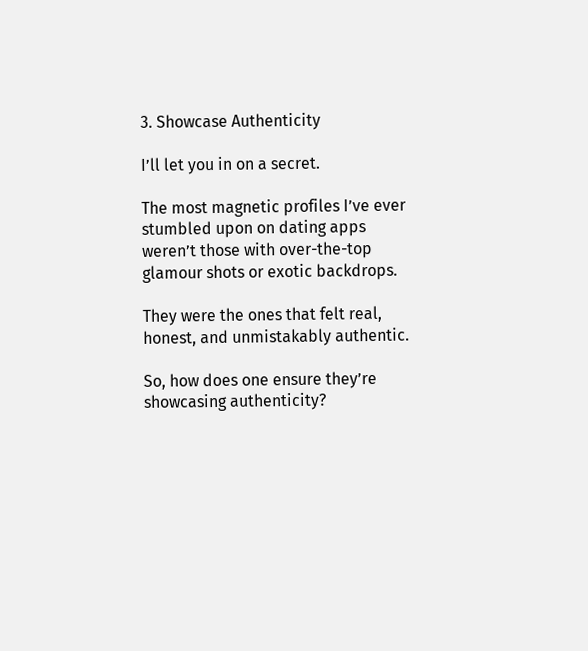3. Showcase Authenticity

I’ll let you in on a secret.

The most magnetic profiles I’ve ever stumbled upon on dating apps weren’t those with over-the-top glamour shots or exotic backdrops.

They were the ones that felt real, honest, and unmistakably authentic.

So, how does one ensure they’re showcasing authenticity?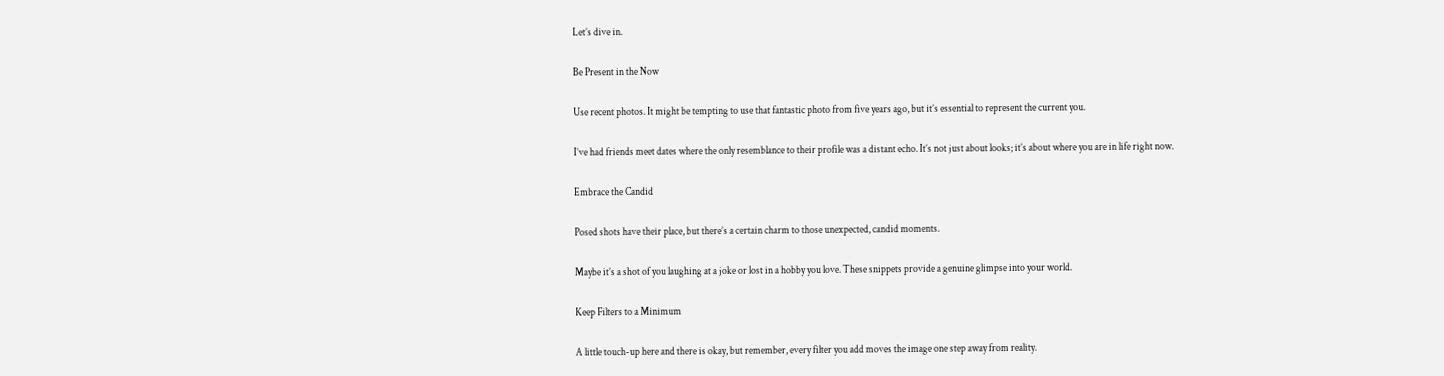Let’s dive in.

Be Present in the Now

Use recent photos. It might be tempting to use that fantastic photo from five years ago, but it’s essential to represent the current you.

I’ve had friends meet dates where the only resemblance to their profile was a distant echo. It’s not just about looks; it’s about where you are in life right now.

Embrace the Candid

Posed shots have their place, but there’s a certain charm to those unexpected, candid moments.

Maybe it’s a shot of you laughing at a joke or lost in a hobby you love. These snippets provide a genuine glimpse into your world.

Keep Filters to a Minimum

A little touch-up here and there is okay, but remember, every filter you add moves the image one step away from reality.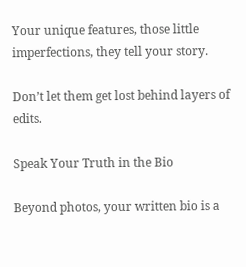Your unique features, those little imperfections, they tell your story.

Don’t let them get lost behind layers of edits.

Speak Your Truth in the Bio

Beyond photos, your written bio is a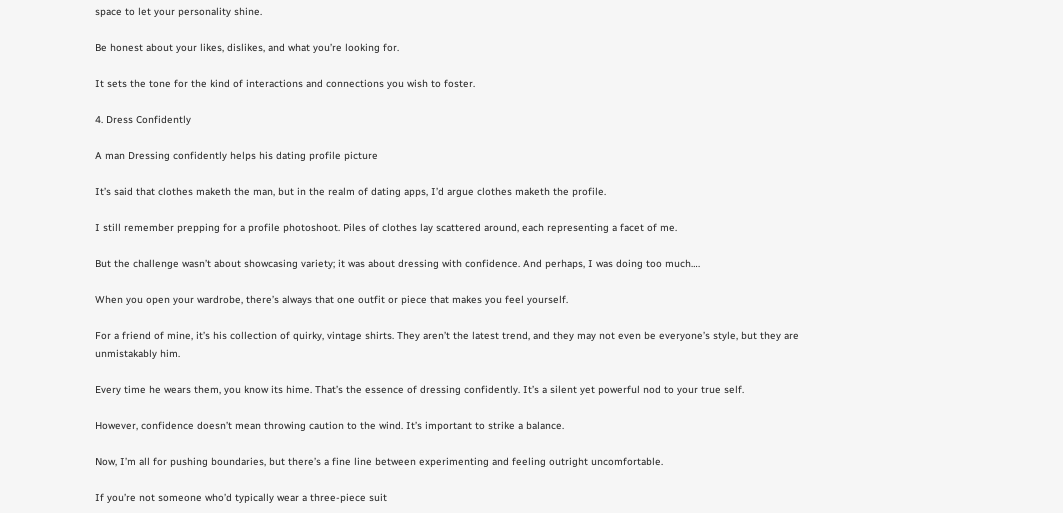space to let your personality shine.

Be honest about your likes, dislikes, and what you’re looking for.

It sets the tone for the kind of interactions and connections you wish to foster.

4. Dress Confidently

A man Dressing confidently helps his dating profile picture

It’s said that clothes maketh the man, but in the realm of dating apps, I’d argue clothes maketh the profile.

I still remember prepping for a profile photoshoot. Piles of clothes lay scattered around, each representing a facet of me.

But the challenge wasn’t about showcasing variety; it was about dressing with confidence. And perhaps, I was doing too much….

When you open your wardrobe, there’s always that one outfit or piece that makes you feel yourself.

For a friend of mine, it’s his collection of quirky, vintage shirts. They aren’t the latest trend, and they may not even be everyone’s style, but they are unmistakably him.

Every time he wears them, you know its hime. That’s the essence of dressing confidently. It’s a silent yet powerful nod to your true self.

However, confidence doesn’t mean throwing caution to the wind. It’s important to strike a balance.

Now, I’m all for pushing boundaries, but there’s a fine line between experimenting and feeling outright uncomfortable.

If you’re not someone who’d typically wear a three-piece suit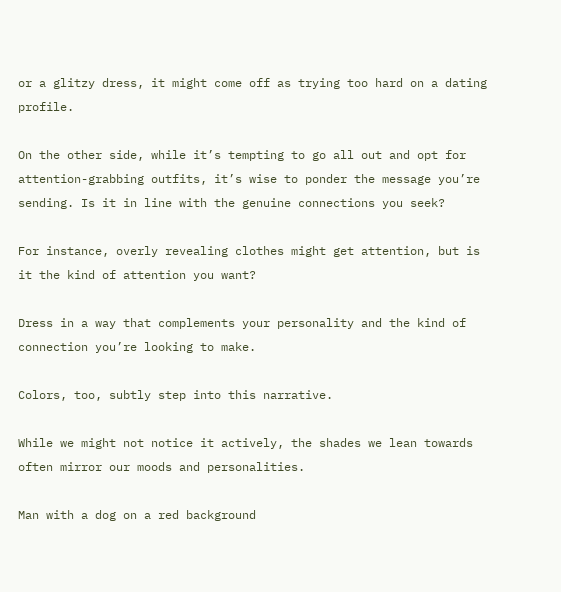or a glitzy dress, it might come off as trying too hard on a dating profile.

On the other side, while it’s tempting to go all out and opt for attention-grabbing outfits, it’s wise to ponder the message you’re sending. Is it in line with the genuine connections you seek?

For instance, overly revealing clothes might get attention, but is it the kind of attention you want?

Dress in a way that complements your personality and the kind of connection you’re looking to make.

Colors, too, subtly step into this narrative.

While we might not notice it actively, the shades we lean towards often mirror our moods and personalities.

Man with a dog on a red background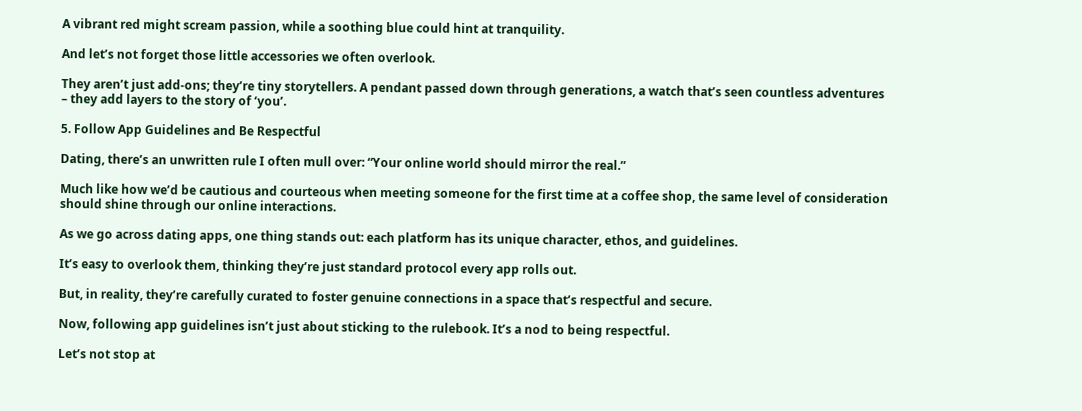A vibrant red might scream passion, while a soothing blue could hint at tranquility.

And let’s not forget those little accessories we often overlook.

They aren’t just add-ons; they’re tiny storytellers. A pendant passed down through generations, a watch that’s seen countless adventures – they add layers to the story of ‘you’.

5. Follow App Guidelines and Be Respectful

Dating, there’s an unwritten rule I often mull over: “Your online world should mirror the real.”

Much like how we’d be cautious and courteous when meeting someone for the first time at a coffee shop, the same level of consideration should shine through our online interactions.

As we go across dating apps, one thing stands out: each platform has its unique character, ethos, and guidelines.

It’s easy to overlook them, thinking they’re just standard protocol every app rolls out.

But, in reality, they’re carefully curated to foster genuine connections in a space that’s respectful and secure.

Now, following app guidelines isn’t just about sticking to the rulebook. It’s a nod to being respectful.

Let’s not stop at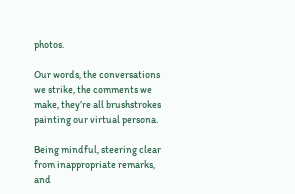photos.

Our words, the conversations we strike, the comments we make, they’re all brushstrokes painting our virtual persona.

Being mindful, steering clear from inappropriate remarks, and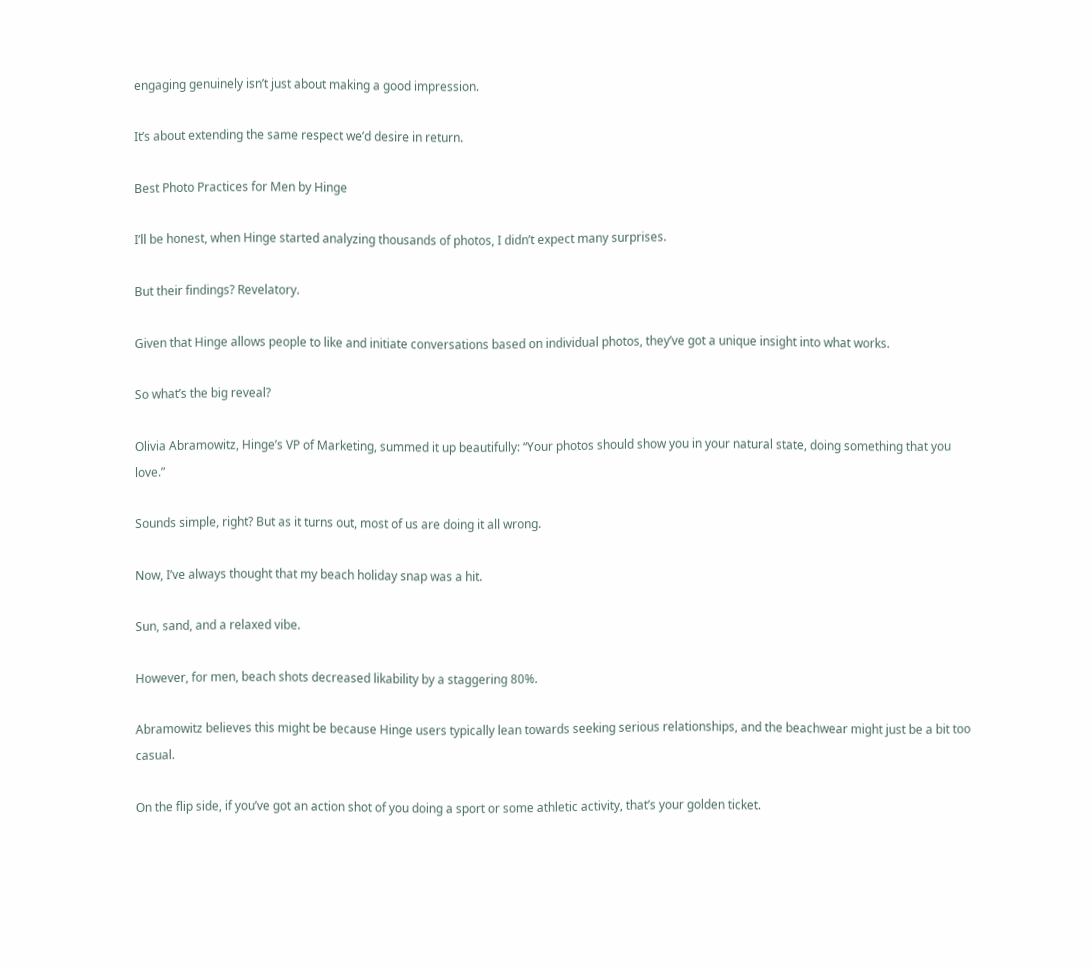engaging genuinely isn’t just about making a good impression.

It’s about extending the same respect we’d desire in return.

Best Photo Practices for Men by Hinge

I’ll be honest, when Hinge started analyzing thousands of photos, I didn’t expect many surprises.

But their findings? Revelatory.

Given that Hinge allows people to like and initiate conversations based on individual photos, they’ve got a unique insight into what works.

So what’s the big reveal?

Olivia Abramowitz, Hinge’s VP of Marketing, summed it up beautifully: “Your photos should show you in your natural state, doing something that you love.”

Sounds simple, right? But as it turns out, most of us are doing it all wrong.

Now, I’ve always thought that my beach holiday snap was a hit.

Sun, sand, and a relaxed vibe.

However, for men, beach shots decreased likability by a staggering 80%.

Abramowitz believes this might be because Hinge users typically lean towards seeking serious relationships, and the beachwear might just be a bit too casual.

On the flip side, if you’ve got an action shot of you doing a sport or some athletic activity, that’s your golden ticket.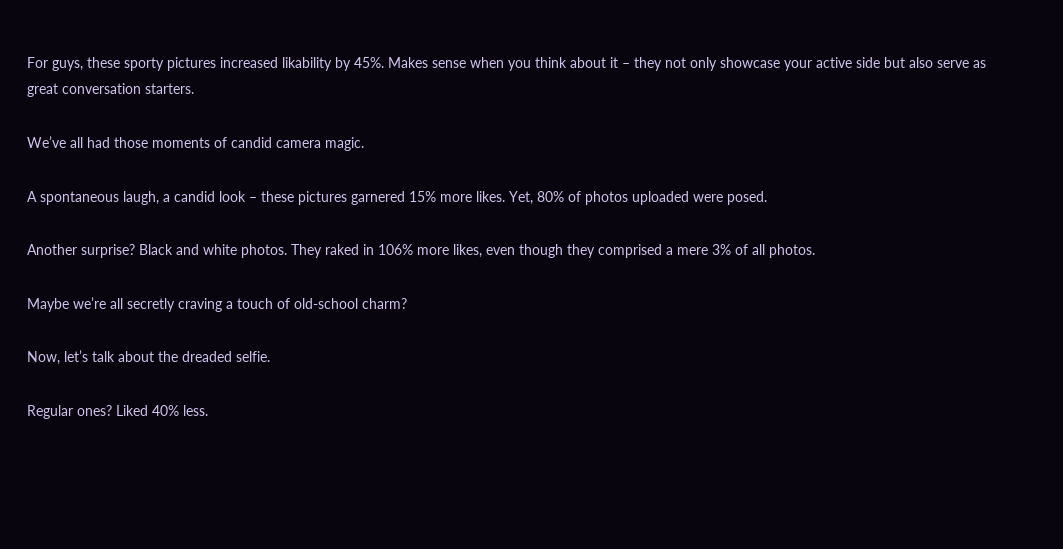For guys, these sporty pictures increased likability by 45%. Makes sense when you think about it – they not only showcase your active side but also serve as great conversation starters.

We’ve all had those moments of candid camera magic.

A spontaneous laugh, a candid look – these pictures garnered 15% more likes. Yet, 80% of photos uploaded were posed.

Another surprise? Black and white photos. They raked in 106% more likes, even though they comprised a mere 3% of all photos.

Maybe we’re all secretly craving a touch of old-school charm?

Now, let’s talk about the dreaded selfie.

Regular ones? Liked 40% less.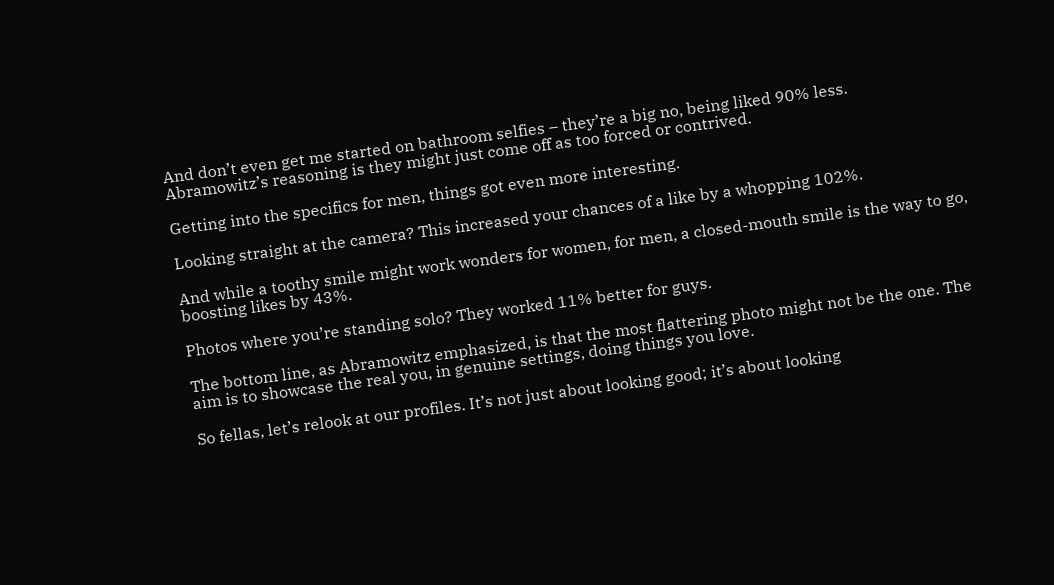And don’t even get me started on bathroom selfies – they’re a big no, being liked 90% less. Abramowitz’s reasoning is they might just come off as too forced or contrived.

Getting into the specifics for men, things got even more interesting.

Looking straight at the camera? This increased your chances of a like by a whopping 102%.

And while a toothy smile might work wonders for women, for men, a closed-mouth smile is the way to go, boosting likes by 43%.

Photos where you’re standing solo? They worked 11% better for guys.

The bottom line, as Abramowitz emphasized, is that the most flattering photo might not be the one. The aim is to showcase the real you, in genuine settings, doing things you love.

So fellas, let’s relook at our profiles. It’s not just about looking good; it’s about looking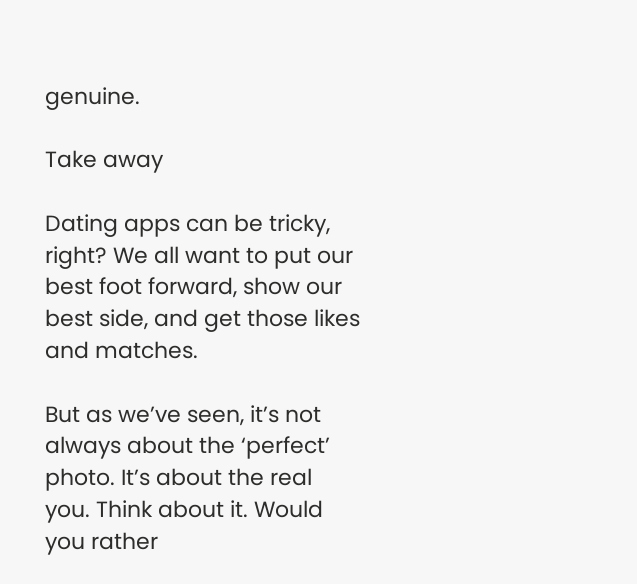genuine.

Take away

Dating apps can be tricky, right? We all want to put our best foot forward, show our best side, and get those likes and matches.

But as we’ve seen, it’s not always about the ‘perfect’ photo. It’s about the real you. Think about it. Would you rather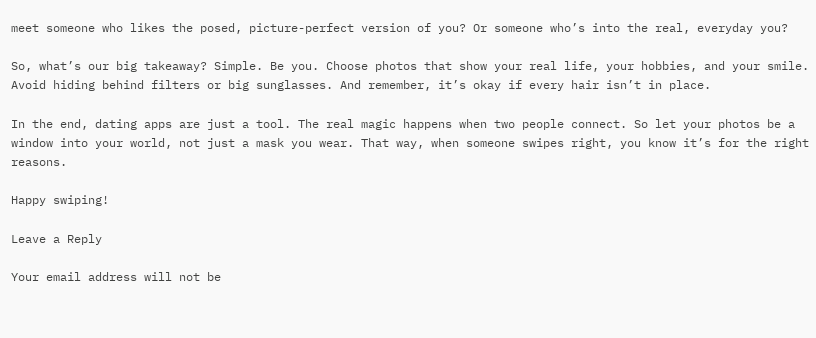meet someone who likes the posed, picture-perfect version of you? Or someone who’s into the real, everyday you?

So, what’s our big takeaway? Simple. Be you. Choose photos that show your real life, your hobbies, and your smile. Avoid hiding behind filters or big sunglasses. And remember, it’s okay if every hair isn’t in place.

In the end, dating apps are just a tool. The real magic happens when two people connect. So let your photos be a window into your world, not just a mask you wear. That way, when someone swipes right, you know it’s for the right reasons.

Happy swiping!

Leave a Reply

Your email address will not be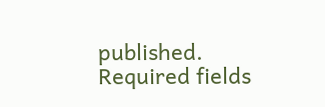published. Required fields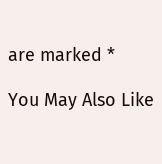are marked *

You May Also Like